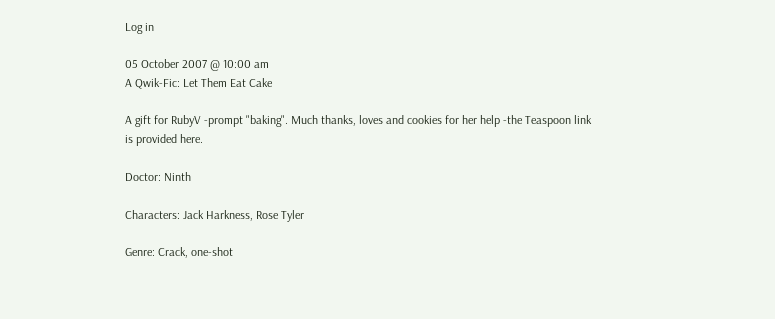Log in

05 October 2007 @ 10:00 am
A Qwik-Fic: Let Them Eat Cake

A gift for RubyV -prompt "baking". Much thanks, loves and cookies for her help -the Teaspoon link is provided here.

Doctor: Ninth

Characters: Jack Harkness, Rose Tyler

Genre: Crack, one-shot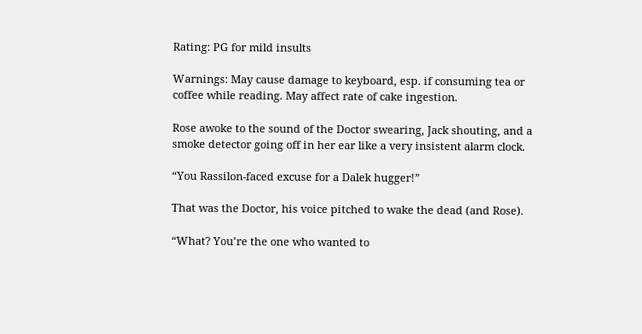Rating: PG for mild insults

Warnings: May cause damage to keyboard, esp. if consuming tea or coffee while reading. May affect rate of cake ingestion.

Rose awoke to the sound of the Doctor swearing, Jack shouting, and a smoke detector going off in her ear like a very insistent alarm clock.

“You Rassilon-faced excuse for a Dalek hugger!”

That was the Doctor, his voice pitched to wake the dead (and Rose).

“What? You’re the one who wanted to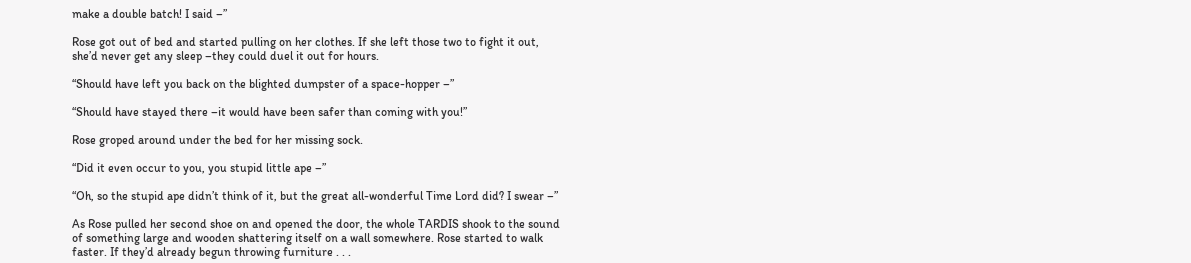make a double batch! I said –”

Rose got out of bed and started pulling on her clothes. If she left those two to fight it out, she’d never get any sleep –they could duel it out for hours.

“Should have left you back on the blighted dumpster of a space-hopper –”

“Should have stayed there –it would have been safer than coming with you!”

Rose groped around under the bed for her missing sock.

“Did it even occur to you, you stupid little ape –”

“Oh, so the stupid ape didn’t think of it, but the great all-wonderful Time Lord did? I swear –”

As Rose pulled her second shoe on and opened the door, the whole TARDIS shook to the sound of something large and wooden shattering itself on a wall somewhere. Rose started to walk faster. If they’d already begun throwing furniture . . .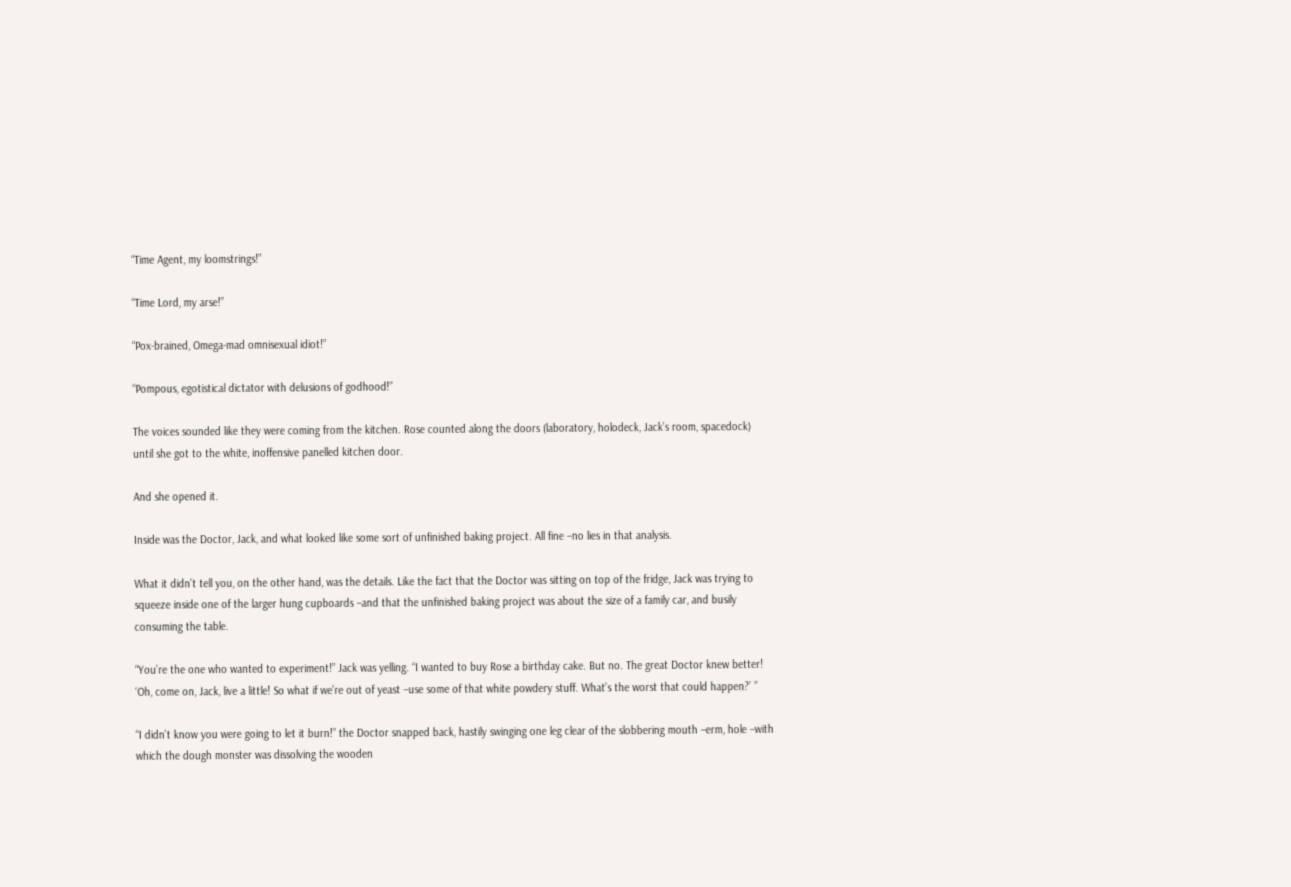“Time Agent, my loomstrings!”

“Time Lord, my arse!”

“Pox-brained, Omega-mad omnisexual idiot!”

“Pompous, egotistical dictator with delusions of godhood!”

The voices sounded like they were coming from the kitchen. Rose counted along the doors (laboratory, holodeck, Jack’s room, spacedock) until she got to the white, inoffensive panelled kitchen door.

And she opened it.

Inside was the Doctor, Jack, and what looked like some sort of unfinished baking project. All fine –no lies in that analysis.

What it didn’t tell you, on the other hand, was the details. Like the fact that the Doctor was sitting on top of the fridge, Jack was trying to squeeze inside one of the larger hung cupboards –and that the unfinished baking project was about the size of a family car, and busily consuming the table.

“You’re the one who wanted to experiment!” Jack was yelling. “I wanted to buy Rose a birthday cake. But no. The great Doctor knew better! ‘Oh, come on, Jack, live a little! So what if we’re out of yeast –use some of that white powdery stuff. What’s the worst that could happen?’ ”

“I didn’t know you were going to let it burn!” the Doctor snapped back, hastily swinging one leg clear of the slobbering mouth –erm, hole –with which the dough monster was dissolving the wooden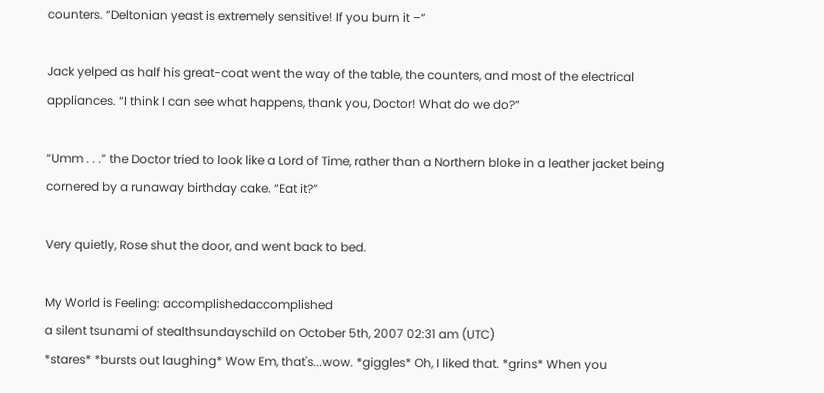counters. “Deltonian yeast is extremely sensitive! If you burn it –”

Jack yelped as half his great-coat went the way of the table, the counters, and most of the electrical appliances. “I think I can see what happens, thank you, Doctor! What do we do?”

“Umm . . .” the Doctor tried to look like a Lord of Time, rather than a Northern bloke in a leather jacket being cornered by a runaway birthday cake. “Eat it?”

Very quietly, Rose shut the door, and went back to bed.

My World is Feeling: accomplishedaccomplished
a silent tsunami of stealthsundayschild on October 5th, 2007 02:31 am (UTC)
*stares* *bursts out laughing* Wow Em, that's...wow. *giggles* Oh, I liked that. *grins* When you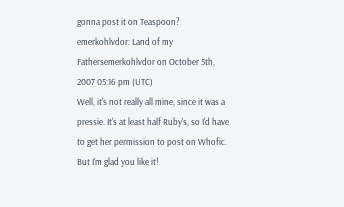gonna post it on Teaspoon?
emerkohlvdor: Land of my Fathersemerkohlvdor on October 5th, 2007 05:16 pm (UTC)
Well, it's not really all mine, since it was a pressie. It's at least half Ruby's, so I'd have to get her permission to post on Whofic. But I'm glad you like it!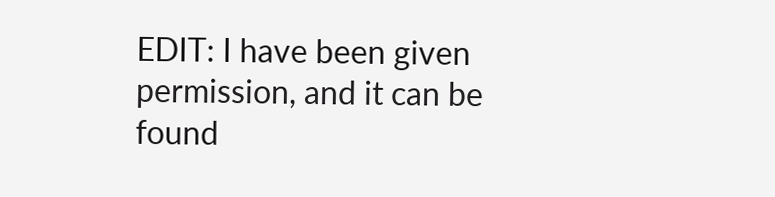EDIT: I have been given permission, and it can be found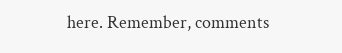here. Remember, comments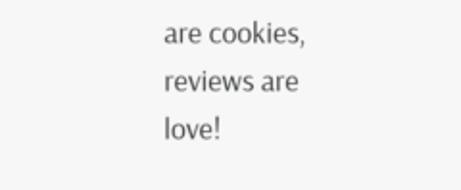are cookies, reviews are love!